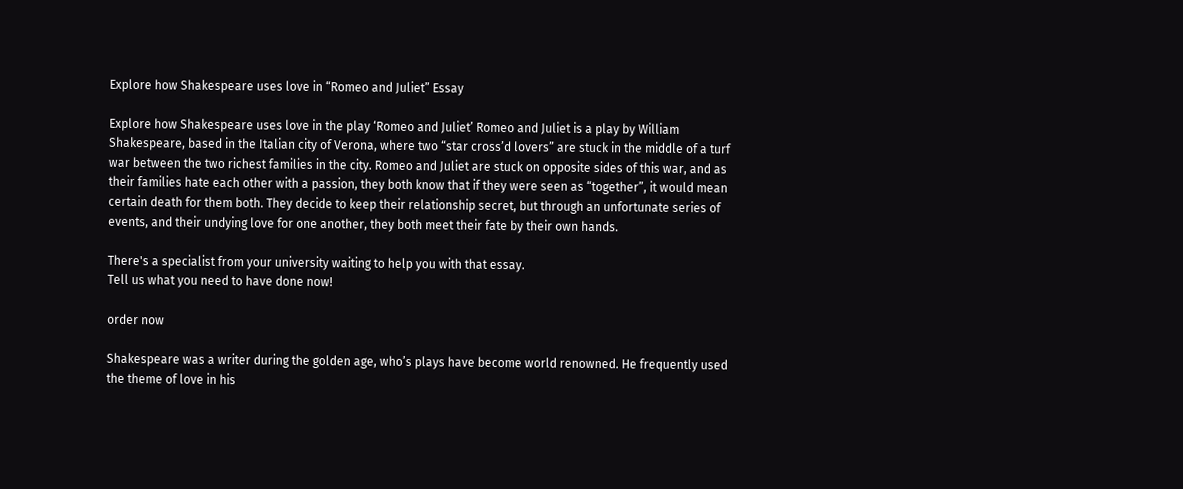Explore how Shakespeare uses love in “Romeo and Juliet” Essay

Explore how Shakespeare uses love in the play ‘Romeo and Juliet’ Romeo and Juliet is a play by William Shakespeare, based in the Italian city of Verona, where two “star cross’d lovers” are stuck in the middle of a turf war between the two richest families in the city. Romeo and Juliet are stuck on opposite sides of this war, and as their families hate each other with a passion, they both know that if they were seen as “together”, it would mean certain death for them both. They decide to keep their relationship secret, but through an unfortunate series of events, and their undying love for one another, they both meet their fate by their own hands.

There's a specialist from your university waiting to help you with that essay.
Tell us what you need to have done now!

order now

Shakespeare was a writer during the golden age, who’s plays have become world renowned. He frequently used the theme of love in his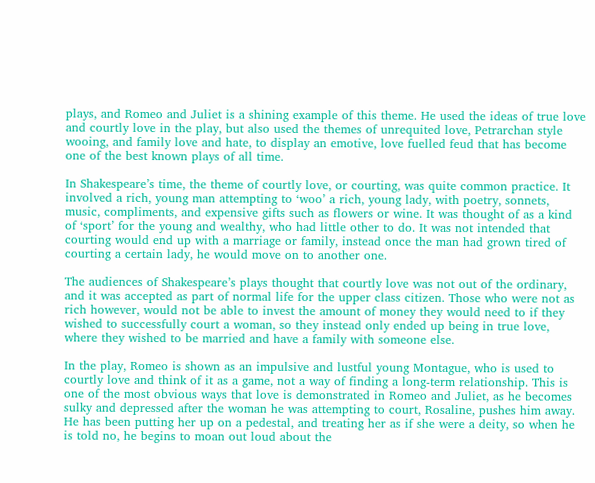plays, and Romeo and Juliet is a shining example of this theme. He used the ideas of true love and courtly love in the play, but also used the themes of unrequited love, Petrarchan style wooing, and family love and hate, to display an emotive, love fuelled feud that has become one of the best known plays of all time.

In Shakespeare’s time, the theme of courtly love, or courting, was quite common practice. It involved a rich, young man attempting to ‘woo’ a rich, young lady, with poetry, sonnets, music, compliments, and expensive gifts such as flowers or wine. It was thought of as a kind of ‘sport’ for the young and wealthy, who had little other to do. It was not intended that courting would end up with a marriage or family, instead once the man had grown tired of courting a certain lady, he would move on to another one.

The audiences of Shakespeare’s plays thought that courtly love was not out of the ordinary, and it was accepted as part of normal life for the upper class citizen. Those who were not as rich however, would not be able to invest the amount of money they would need to if they wished to successfully court a woman, so they instead only ended up being in true love, where they wished to be married and have a family with someone else.

In the play, Romeo is shown as an impulsive and lustful young Montague, who is used to courtly love and think of it as a game, not a way of finding a long-term relationship. This is one of the most obvious ways that love is demonstrated in Romeo and Juliet, as he becomes sulky and depressed after the woman he was attempting to court, Rosaline, pushes him away. He has been putting her up on a pedestal, and treating her as if she were a deity, so when he is told no, he begins to moan out loud about the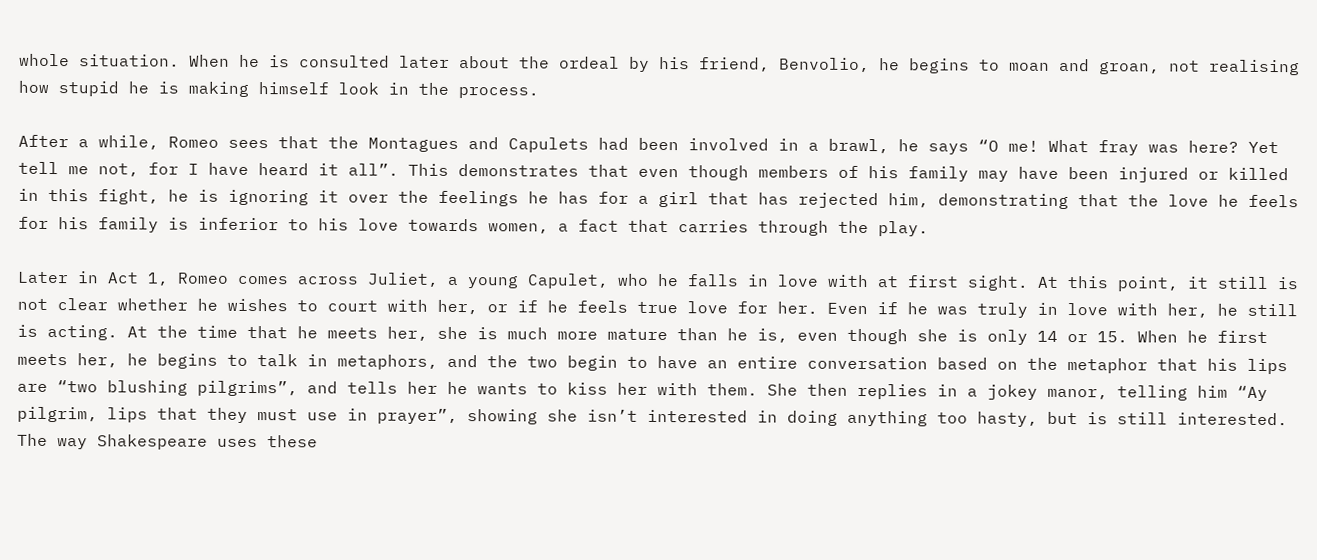whole situation. When he is consulted later about the ordeal by his friend, Benvolio, he begins to moan and groan, not realising how stupid he is making himself look in the process.

After a while, Romeo sees that the Montagues and Capulets had been involved in a brawl, he says “O me! What fray was here? Yet tell me not, for I have heard it all”. This demonstrates that even though members of his family may have been injured or killed in this fight, he is ignoring it over the feelings he has for a girl that has rejected him, demonstrating that the love he feels for his family is inferior to his love towards women, a fact that carries through the play.

Later in Act 1, Romeo comes across Juliet, a young Capulet, who he falls in love with at first sight. At this point, it still is not clear whether he wishes to court with her, or if he feels true love for her. Even if he was truly in love with her, he still is acting. At the time that he meets her, she is much more mature than he is, even though she is only 14 or 15. When he first meets her, he begins to talk in metaphors, and the two begin to have an entire conversation based on the metaphor that his lips are “two blushing pilgrims”, and tells her he wants to kiss her with them. She then replies in a jokey manor, telling him “Ay pilgrim, lips that they must use in prayer”, showing she isn’t interested in doing anything too hasty, but is still interested. The way Shakespeare uses these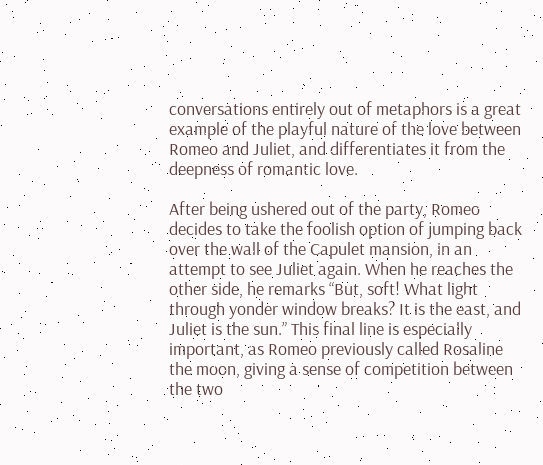conversations entirely out of metaphors is a great example of the playful nature of the love between Romeo and Juliet, and differentiates it from the deepness of romantic love.

After being ushered out of the party, Romeo decides to take the foolish option of jumping back over the wall of the Capulet mansion, in an attempt to see Juliet again. When he reaches the other side, he remarks “But, soft! What light through yonder window breaks? It is the east, and Juliet is the sun.” This final line is especially important, as Romeo previously called Rosaline the moon, giving a sense of competition between the two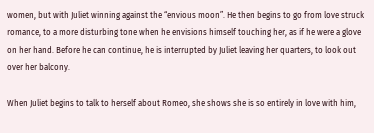women, but with Juliet winning against the “envious moon”. He then begins to go from love struck romance, to a more disturbing tone when he envisions himself touching her, as if he were a glove on her hand. Before he can continue, he is interrupted by Juliet leaving her quarters, to look out over her balcony.

When Juliet begins to talk to herself about Romeo, she shows she is so entirely in love with him,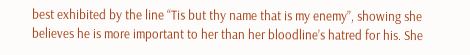best exhibited by the line “Tis but thy name that is my enemy”, showing she believes he is more important to her than her bloodline’s hatred for his. She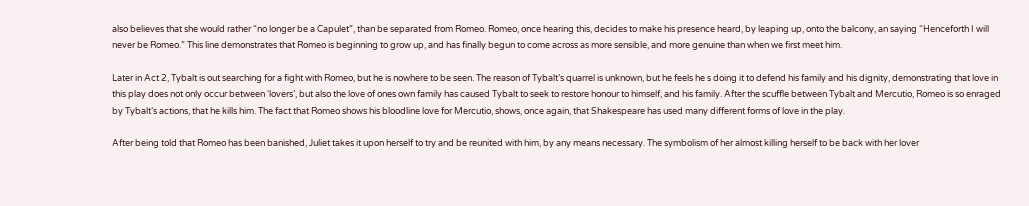also believes that she would rather “no longer be a Capulet”, than be separated from Romeo. Romeo, once hearing this, decides to make his presence heard, by leaping up, onto the balcony, an saying “Henceforth I will never be Romeo.” This line demonstrates that Romeo is beginning to grow up, and has finally begun to come across as more sensible, and more genuine than when we first meet him.

Later in Act 2, Tybalt is out searching for a fight with Romeo, but he is nowhere to be seen. The reason of Tybalt’s quarrel is unknown, but he feels he s doing it to defend his family and his dignity, demonstrating that love in this play does not only occur between ‘lovers’, but also the love of ones own family has caused Tybalt to seek to restore honour to himself, and his family. After the scuffle between Tybalt and Mercutio, Romeo is so enraged by Tybalt’s actions, that he kills him. The fact that Romeo shows his bloodline love for Mercutio, shows, once again, that Shakespeare has used many different forms of love in the play.

After being told that Romeo has been banished, Juliet takes it upon herself to try and be reunited with him, by any means necessary. The symbolism of her almost killing herself to be back with her lover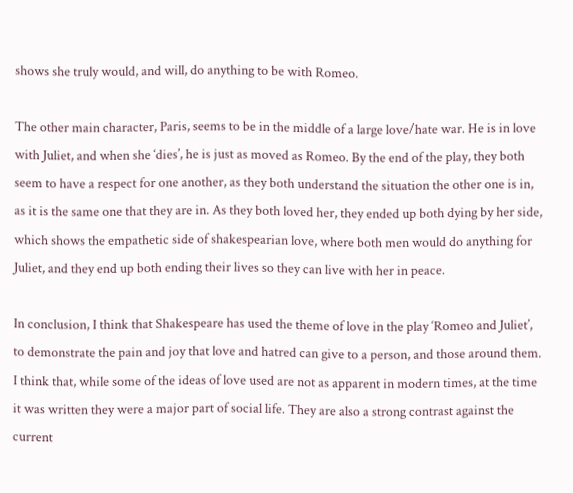shows she truly would, and will, do anything to be with Romeo.

The other main character, Paris, seems to be in the middle of a large love/hate war. He is in love with Juliet, and when she ‘dies’, he is just as moved as Romeo. By the end of the play, they both seem to have a respect for one another, as they both understand the situation the other one is in, as it is the same one that they are in. As they both loved her, they ended up both dying by her side, which shows the empathetic side of shakespearian love, where both men would do anything for Juliet, and they end up both ending their lives so they can live with her in peace.

In conclusion, I think that Shakespeare has used the theme of love in the play ‘Romeo and Juliet’, to demonstrate the pain and joy that love and hatred can give to a person, and those around them. I think that, while some of the ideas of love used are not as apparent in modern times, at the time it was written they were a major part of social life. They are also a strong contrast against the current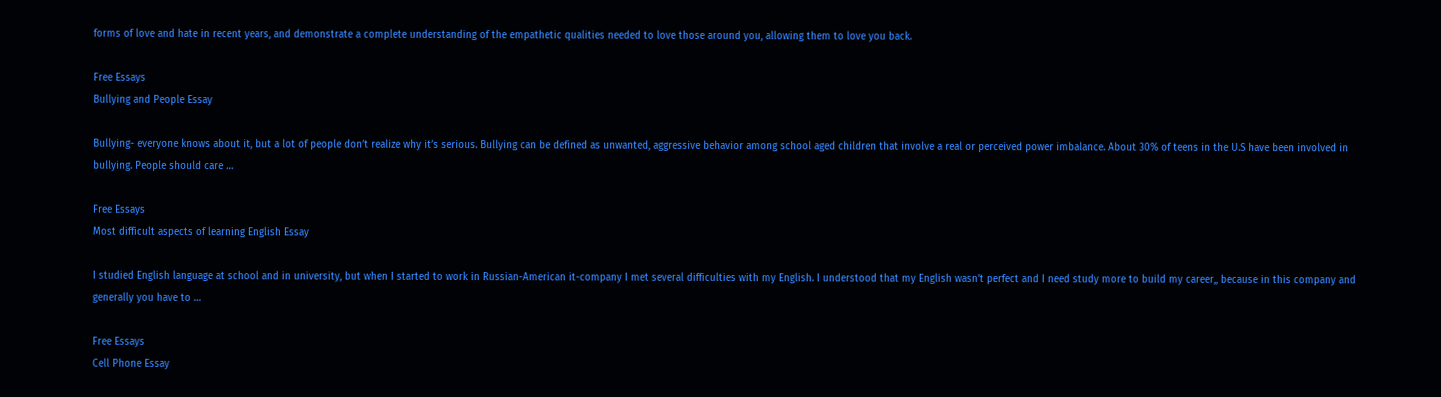forms of love and hate in recent years, and demonstrate a complete understanding of the empathetic qualities needed to love those around you, allowing them to love you back.

Free Essays
Bullying and People Essay

Bullying- everyone knows about it, but a lot of people don’t realize why it’s serious. Bullying can be defined as unwanted, aggressive behavior among school aged children that involve a real or perceived power imbalance. About 30% of teens in the U.S have been involved in bullying. People should care …

Free Essays
Most difficult aspects of learning English Essay

I studied English language at school and in university, but when I started to work in Russian-American it-company I met several difficulties with my English. I understood that my English wasn’t perfect and I need study more to build my career,, because in this company and generally you have to …

Free Essays
Cell Phone Essay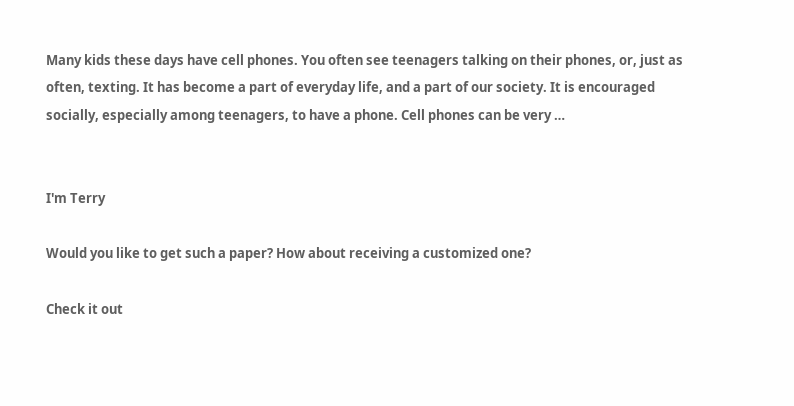Many kids these days have cell phones. You often see teenagers talking on their phones, or, just as often, texting. It has become a part of everyday life, and a part of our society. It is encouraged socially, especially among teenagers, to have a phone. Cell phones can be very …


I'm Terry

Would you like to get such a paper? How about receiving a customized one?

Check it out